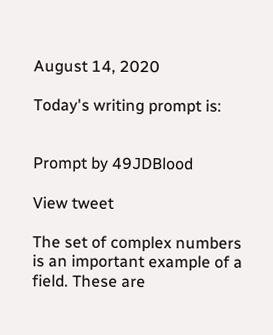August 14, 2020

Today's writing prompt is:


Prompt by 49JDBlood

View tweet

The set of complex numbers is an important example of a field. These are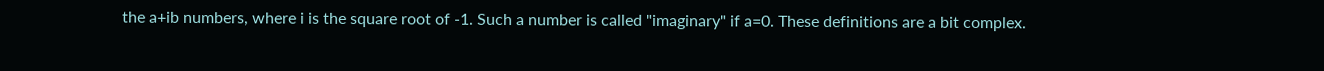the a+ib numbers, where i is the square root of -1. Such a number is called "imaginary" if a=0. These definitions are a bit complex.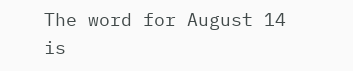The word for August 14 is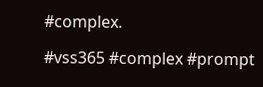#complex.

#vss365 #complex #prompt